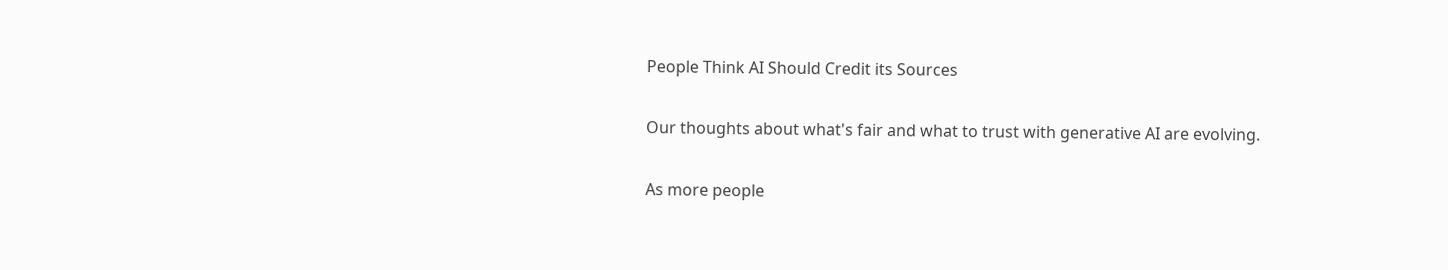People Think AI Should Credit its Sources

Our thoughts about what's fair and what to trust with generative AI are evolving.

As more people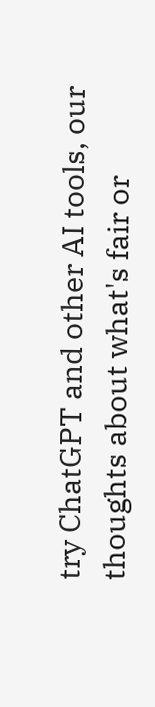try ChatGPT and other AI tools, our thoughts about what's fair or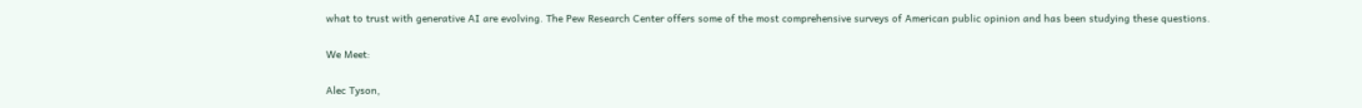what to trust with generative AI are evolving. The Pew Research Center offers some of the most comprehensive surveys of American public opinion and has been studying these questions.

We Meet:

Alec Tyson,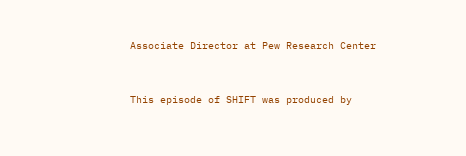Associate Director at Pew Research Center


This episode of SHIFT was produced by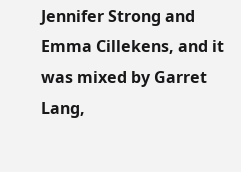Jennifer Strong and Emma Cillekens, and it was mixed by Garret Lang,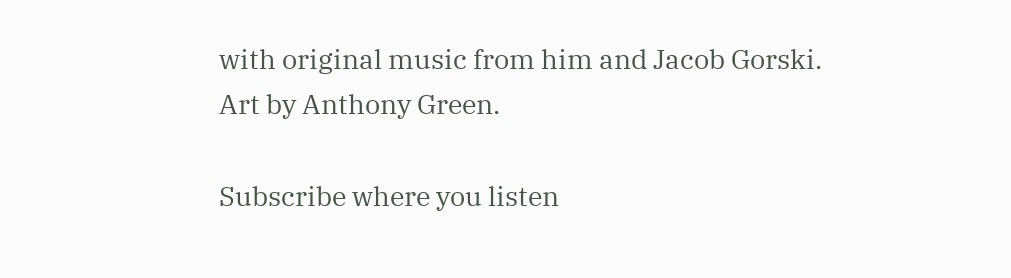with original music from him and Jacob Gorski. Art by Anthony Green.

Subscribe where you listen